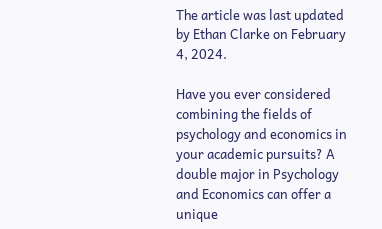The article was last updated by Ethan Clarke on February 4, 2024.

Have you ever considered combining the fields of psychology and economics in your academic pursuits? A double major in Psychology and Economics can offer a unique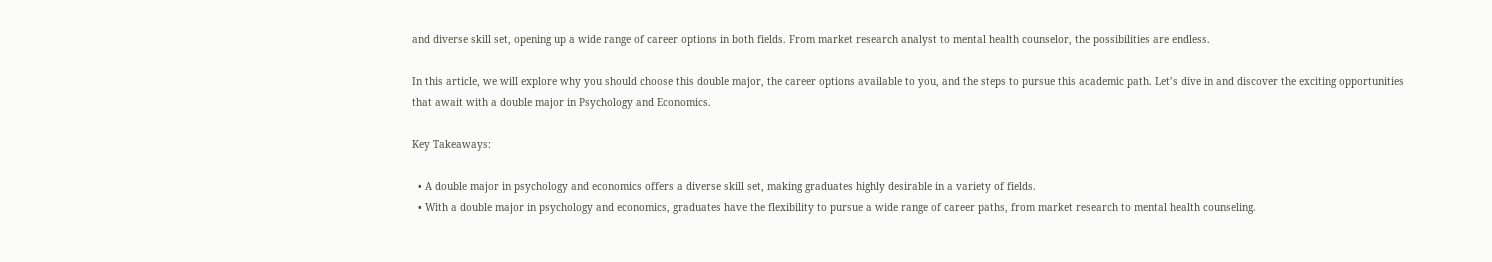and diverse skill set, opening up a wide range of career options in both fields. From market research analyst to mental health counselor, the possibilities are endless.

In this article, we will explore why you should choose this double major, the career options available to you, and the steps to pursue this academic path. Let’s dive in and discover the exciting opportunities that await with a double major in Psychology and Economics.

Key Takeaways:

  • A double major in psychology and economics offers a diverse skill set, making graduates highly desirable in a variety of fields.
  • With a double major in psychology and economics, graduates have the flexibility to pursue a wide range of career paths, from market research to mental health counseling.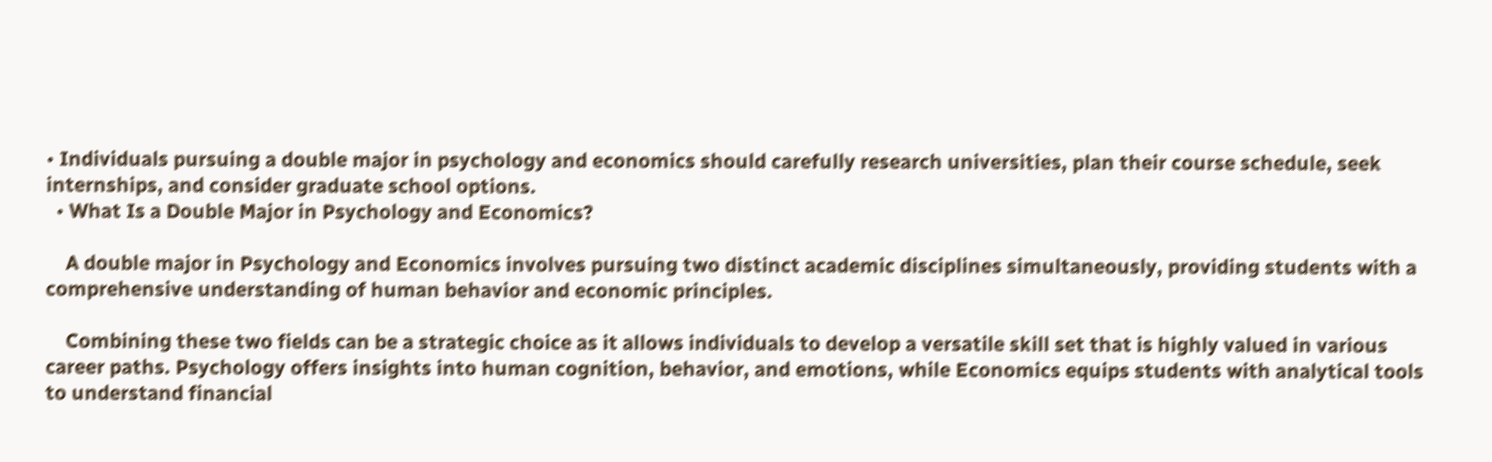• Individuals pursuing a double major in psychology and economics should carefully research universities, plan their course schedule, seek internships, and consider graduate school options.
  • What Is a Double Major in Psychology and Economics?

    A double major in Psychology and Economics involves pursuing two distinct academic disciplines simultaneously, providing students with a comprehensive understanding of human behavior and economic principles.

    Combining these two fields can be a strategic choice as it allows individuals to develop a versatile skill set that is highly valued in various career paths. Psychology offers insights into human cognition, behavior, and emotions, while Economics equips students with analytical tools to understand financial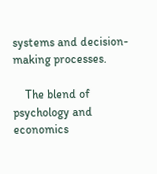systems and decision-making processes.

    The blend of psychology and economics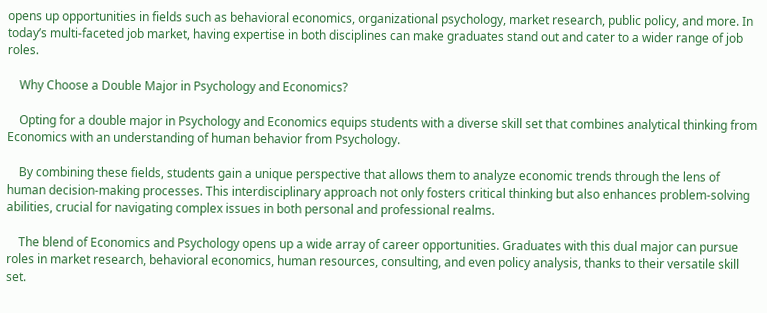opens up opportunities in fields such as behavioral economics, organizational psychology, market research, public policy, and more. In today’s multi-faceted job market, having expertise in both disciplines can make graduates stand out and cater to a wider range of job roles.

    Why Choose a Double Major in Psychology and Economics?

    Opting for a double major in Psychology and Economics equips students with a diverse skill set that combines analytical thinking from Economics with an understanding of human behavior from Psychology.

    By combining these fields, students gain a unique perspective that allows them to analyze economic trends through the lens of human decision-making processes. This interdisciplinary approach not only fosters critical thinking but also enhances problem-solving abilities, crucial for navigating complex issues in both personal and professional realms.

    The blend of Economics and Psychology opens up a wide array of career opportunities. Graduates with this dual major can pursue roles in market research, behavioral economics, human resources, consulting, and even policy analysis, thanks to their versatile skill set.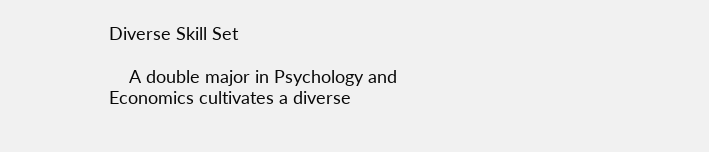Diverse Skill Set

    A double major in Psychology and Economics cultivates a diverse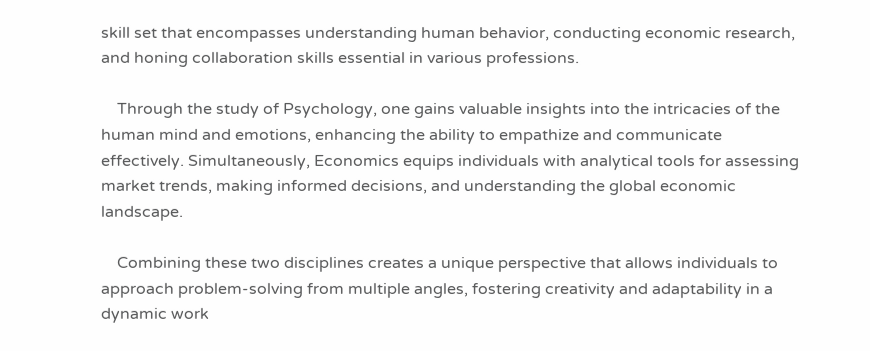skill set that encompasses understanding human behavior, conducting economic research, and honing collaboration skills essential in various professions.

    Through the study of Psychology, one gains valuable insights into the intricacies of the human mind and emotions, enhancing the ability to empathize and communicate effectively. Simultaneously, Economics equips individuals with analytical tools for assessing market trends, making informed decisions, and understanding the global economic landscape.

    Combining these two disciplines creates a unique perspective that allows individuals to approach problem-solving from multiple angles, fostering creativity and adaptability in a dynamic work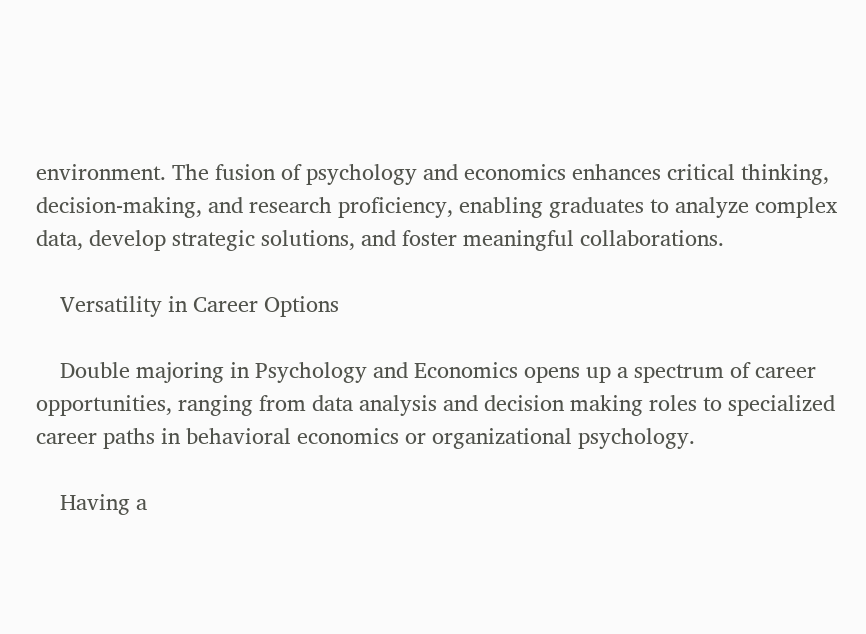environment. The fusion of psychology and economics enhances critical thinking, decision-making, and research proficiency, enabling graduates to analyze complex data, develop strategic solutions, and foster meaningful collaborations.

    Versatility in Career Options

    Double majoring in Psychology and Economics opens up a spectrum of career opportunities, ranging from data analysis and decision making roles to specialized career paths in behavioral economics or organizational psychology.

    Having a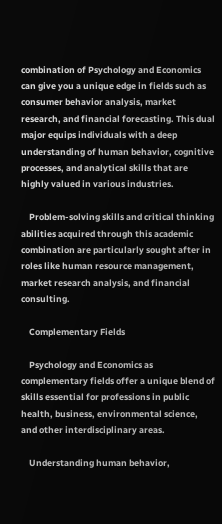combination of Psychology and Economics can give you a unique edge in fields such as consumer behavior analysis, market research, and financial forecasting. This dual major equips individuals with a deep understanding of human behavior, cognitive processes, and analytical skills that are highly valued in various industries.

    Problem-solving skills and critical thinking abilities acquired through this academic combination are particularly sought after in roles like human resource management, market research analysis, and financial consulting.

    Complementary Fields

    Psychology and Economics as complementary fields offer a unique blend of skills essential for professions in public health, business, environmental science, and other interdisciplinary areas.

    Understanding human behavior,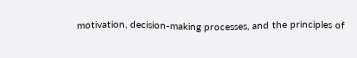motivation, decision-making processes, and the principles of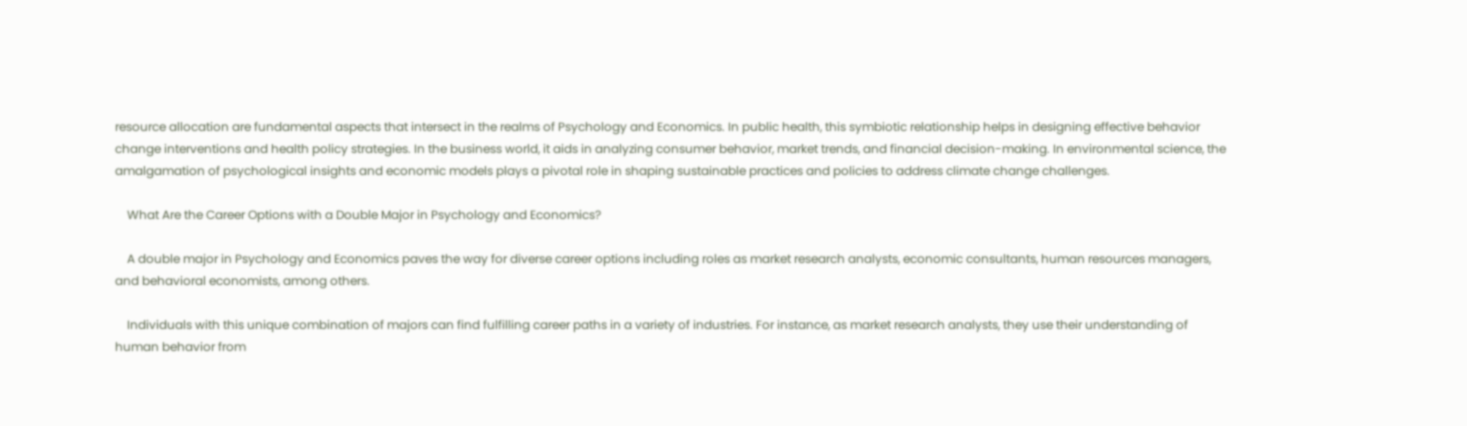resource allocation are fundamental aspects that intersect in the realms of Psychology and Economics. In public health, this symbiotic relationship helps in designing effective behavior change interventions and health policy strategies. In the business world, it aids in analyzing consumer behavior, market trends, and financial decision-making. In environmental science, the amalgamation of psychological insights and economic models plays a pivotal role in shaping sustainable practices and policies to address climate change challenges.

    What Are the Career Options with a Double Major in Psychology and Economics?

    A double major in Psychology and Economics paves the way for diverse career options including roles as market research analysts, economic consultants, human resources managers, and behavioral economists, among others.

    Individuals with this unique combination of majors can find fulfilling career paths in a variety of industries. For instance, as market research analysts, they use their understanding of human behavior from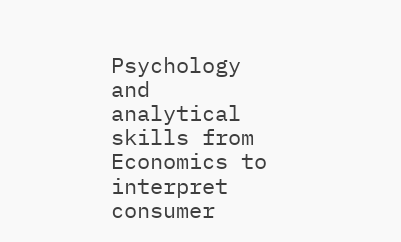Psychology and analytical skills from Economics to interpret consumer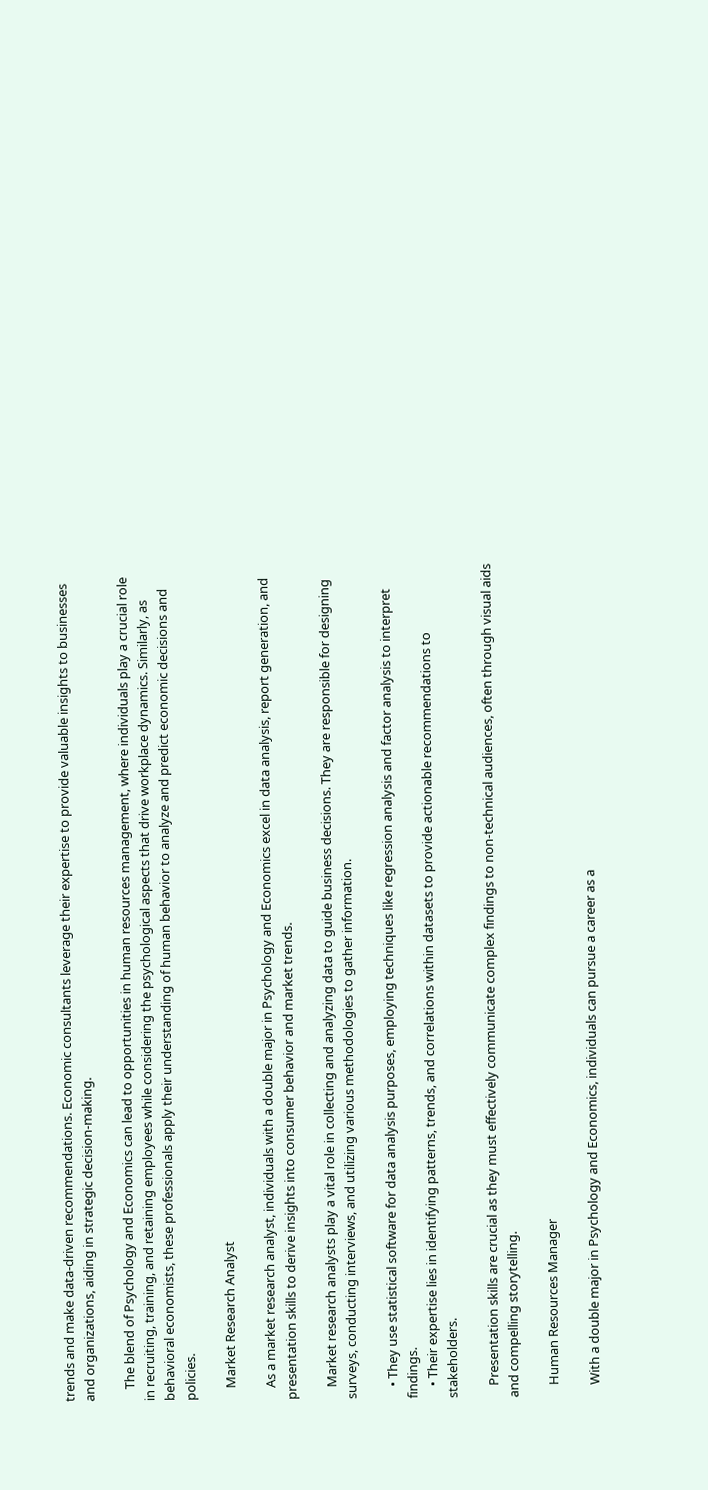trends and make data-driven recommendations. Economic consultants leverage their expertise to provide valuable insights to businesses and organizations, aiding in strategic decision-making.

    The blend of Psychology and Economics can lead to opportunities in human resources management, where individuals play a crucial role in recruiting, training, and retaining employees while considering the psychological aspects that drive workplace dynamics. Similarly, as behavioral economists, these professionals apply their understanding of human behavior to analyze and predict economic decisions and policies.

    Market Research Analyst

    As a market research analyst, individuals with a double major in Psychology and Economics excel in data analysis, report generation, and presentation skills to derive insights into consumer behavior and market trends.

    Market research analysts play a vital role in collecting and analyzing data to guide business decisions. They are responsible for designing surveys, conducting interviews, and utilizing various methodologies to gather information.

    • They use statistical software for data analysis purposes, employing techniques like regression analysis and factor analysis to interpret findings.
    • Their expertise lies in identifying patterns, trends, and correlations within datasets to provide actionable recommendations to stakeholders.

    Presentation skills are crucial as they must effectively communicate complex findings to non-technical audiences, often through visual aids and compelling storytelling.

    Human Resources Manager

    With a double major in Psychology and Economics, individuals can pursue a career as a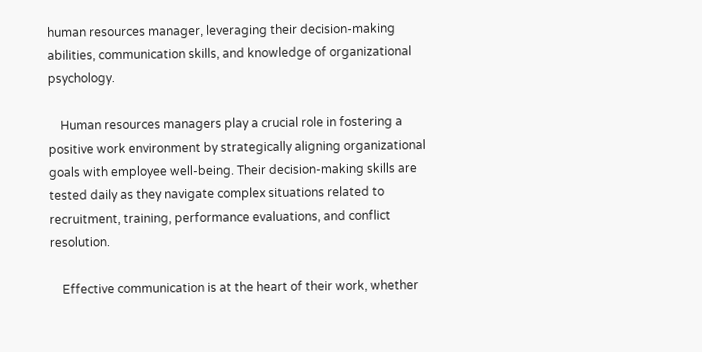human resources manager, leveraging their decision-making abilities, communication skills, and knowledge of organizational psychology.

    Human resources managers play a crucial role in fostering a positive work environment by strategically aligning organizational goals with employee well-being. Their decision-making skills are tested daily as they navigate complex situations related to recruitment, training, performance evaluations, and conflict resolution.

    Effective communication is at the heart of their work, whether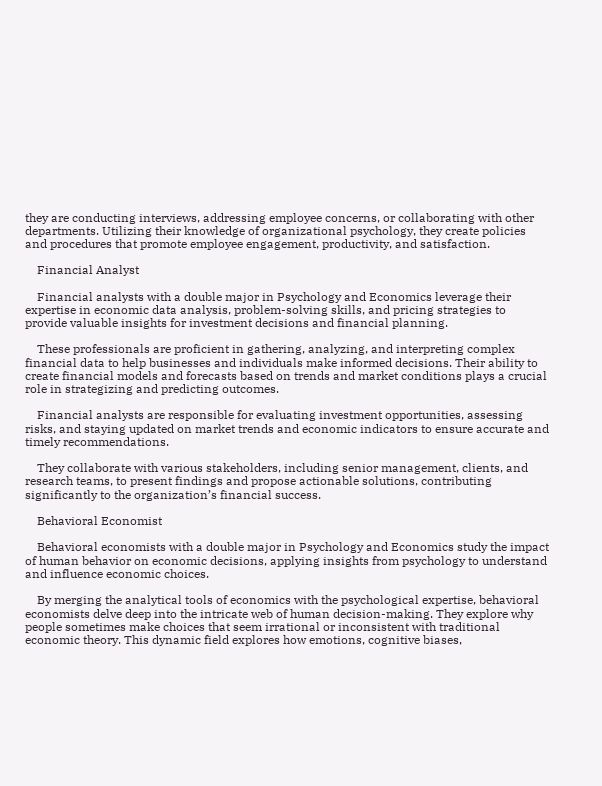they are conducting interviews, addressing employee concerns, or collaborating with other departments. Utilizing their knowledge of organizational psychology, they create policies and procedures that promote employee engagement, productivity, and satisfaction.

    Financial Analyst

    Financial analysts with a double major in Psychology and Economics leverage their expertise in economic data analysis, problem-solving skills, and pricing strategies to provide valuable insights for investment decisions and financial planning.

    These professionals are proficient in gathering, analyzing, and interpreting complex financial data to help businesses and individuals make informed decisions. Their ability to create financial models and forecasts based on trends and market conditions plays a crucial role in strategizing and predicting outcomes.

    Financial analysts are responsible for evaluating investment opportunities, assessing risks, and staying updated on market trends and economic indicators to ensure accurate and timely recommendations.

    They collaborate with various stakeholders, including senior management, clients, and research teams, to present findings and propose actionable solutions, contributing significantly to the organization’s financial success.

    Behavioral Economist

    Behavioral economists with a double major in Psychology and Economics study the impact of human behavior on economic decisions, applying insights from psychology to understand and influence economic choices.

    By merging the analytical tools of economics with the psychological expertise, behavioral economists delve deep into the intricate web of human decision-making. They explore why people sometimes make choices that seem irrational or inconsistent with traditional economic theory. This dynamic field explores how emotions, cognitive biases,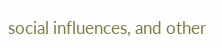social influences, and other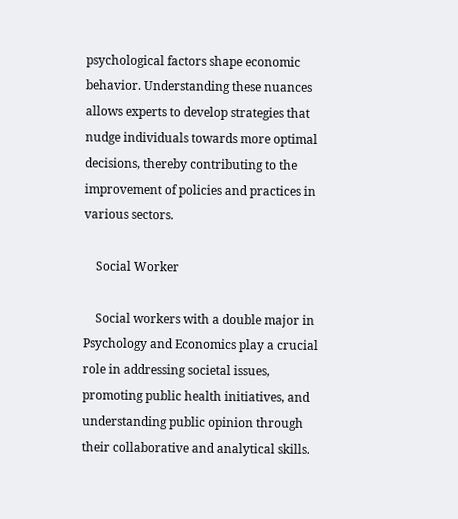psychological factors shape economic behavior. Understanding these nuances allows experts to develop strategies that nudge individuals towards more optimal decisions, thereby contributing to the improvement of policies and practices in various sectors.

    Social Worker

    Social workers with a double major in Psychology and Economics play a crucial role in addressing societal issues, promoting public health initiatives, and understanding public opinion through their collaborative and analytical skills.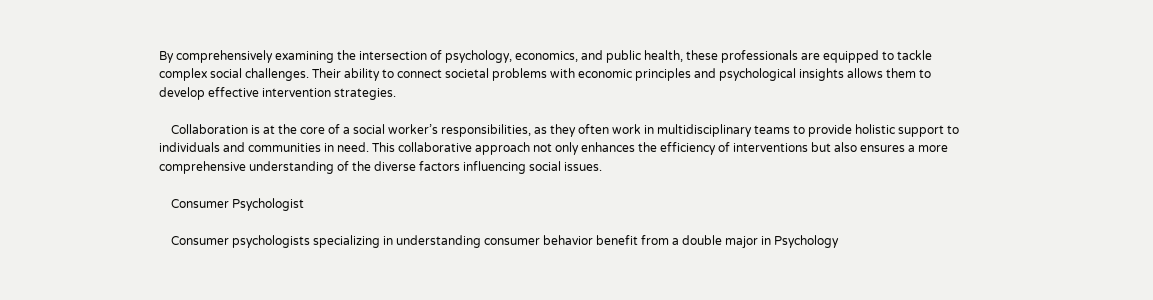By comprehensively examining the intersection of psychology, economics, and public health, these professionals are equipped to tackle complex social challenges. Their ability to connect societal problems with economic principles and psychological insights allows them to develop effective intervention strategies.

    Collaboration is at the core of a social worker’s responsibilities, as they often work in multidisciplinary teams to provide holistic support to individuals and communities in need. This collaborative approach not only enhances the efficiency of interventions but also ensures a more comprehensive understanding of the diverse factors influencing social issues.

    Consumer Psychologist

    Consumer psychologists specializing in understanding consumer behavior benefit from a double major in Psychology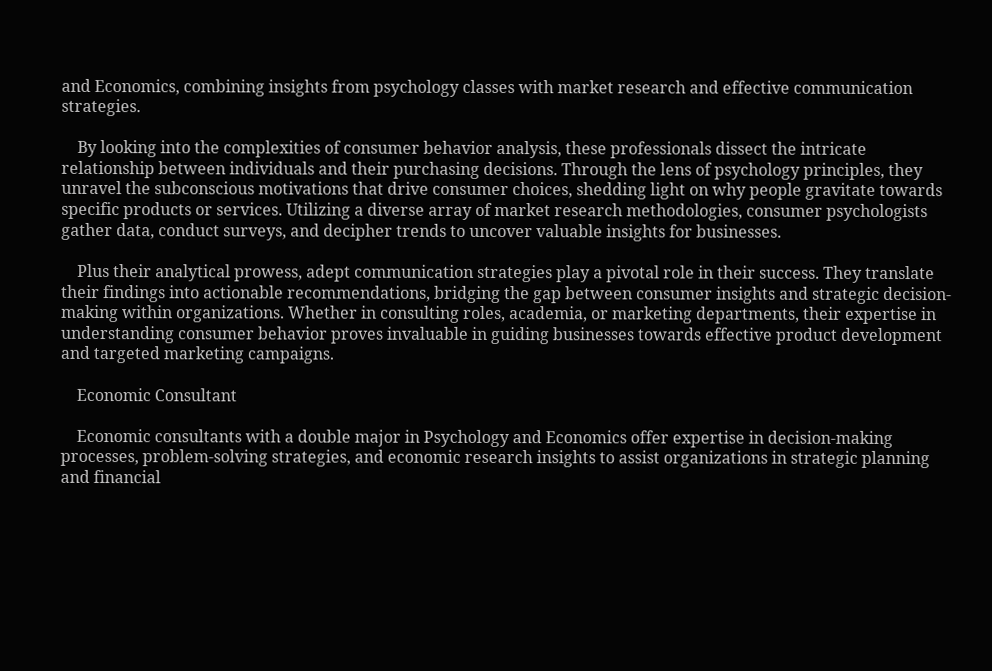and Economics, combining insights from psychology classes with market research and effective communication strategies.

    By looking into the complexities of consumer behavior analysis, these professionals dissect the intricate relationship between individuals and their purchasing decisions. Through the lens of psychology principles, they unravel the subconscious motivations that drive consumer choices, shedding light on why people gravitate towards specific products or services. Utilizing a diverse array of market research methodologies, consumer psychologists gather data, conduct surveys, and decipher trends to uncover valuable insights for businesses.

    Plus their analytical prowess, adept communication strategies play a pivotal role in their success. They translate their findings into actionable recommendations, bridging the gap between consumer insights and strategic decision-making within organizations. Whether in consulting roles, academia, or marketing departments, their expertise in understanding consumer behavior proves invaluable in guiding businesses towards effective product development and targeted marketing campaigns.

    Economic Consultant

    Economic consultants with a double major in Psychology and Economics offer expertise in decision-making processes, problem-solving strategies, and economic research insights to assist organizations in strategic planning and financial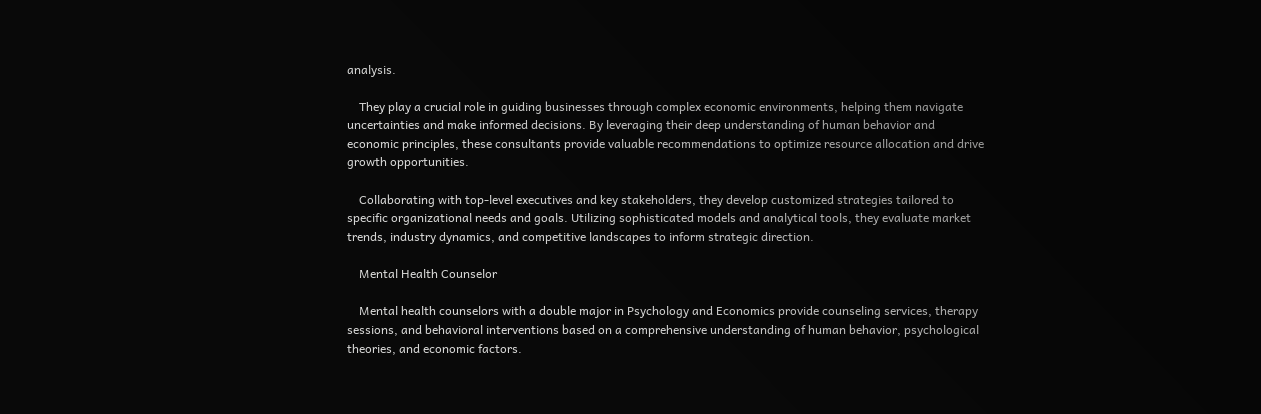analysis.

    They play a crucial role in guiding businesses through complex economic environments, helping them navigate uncertainties and make informed decisions. By leveraging their deep understanding of human behavior and economic principles, these consultants provide valuable recommendations to optimize resource allocation and drive growth opportunities.

    Collaborating with top-level executives and key stakeholders, they develop customized strategies tailored to specific organizational needs and goals. Utilizing sophisticated models and analytical tools, they evaluate market trends, industry dynamics, and competitive landscapes to inform strategic direction.

    Mental Health Counselor

    Mental health counselors with a double major in Psychology and Economics provide counseling services, therapy sessions, and behavioral interventions based on a comprehensive understanding of human behavior, psychological theories, and economic factors.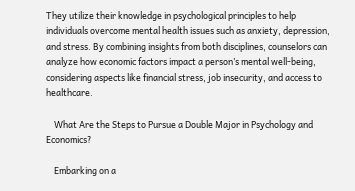They utilize their knowledge in psychological principles to help individuals overcome mental health issues such as anxiety, depression, and stress. By combining insights from both disciplines, counselors can analyze how economic factors impact a person’s mental well-being, considering aspects like financial stress, job insecurity, and access to healthcare.

    What Are the Steps to Pursue a Double Major in Psychology and Economics?

    Embarking on a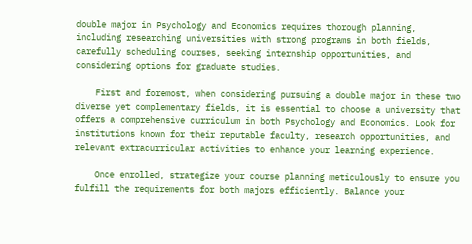double major in Psychology and Economics requires thorough planning, including researching universities with strong programs in both fields, carefully scheduling courses, seeking internship opportunities, and considering options for graduate studies.

    First and foremost, when considering pursuing a double major in these two diverse yet complementary fields, it is essential to choose a university that offers a comprehensive curriculum in both Psychology and Economics. Look for institutions known for their reputable faculty, research opportunities, and relevant extracurricular activities to enhance your learning experience.

    Once enrolled, strategize your course planning meticulously to ensure you fulfill the requirements for both majors efficiently. Balance your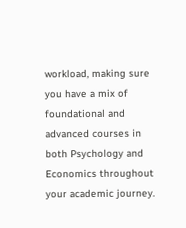workload, making sure you have a mix of foundational and advanced courses in both Psychology and Economics throughout your academic journey.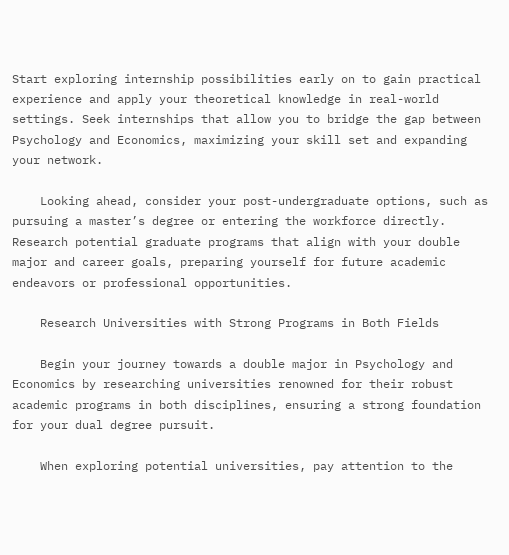Start exploring internship possibilities early on to gain practical experience and apply your theoretical knowledge in real-world settings. Seek internships that allow you to bridge the gap between Psychology and Economics, maximizing your skill set and expanding your network.

    Looking ahead, consider your post-undergraduate options, such as pursuing a master’s degree or entering the workforce directly. Research potential graduate programs that align with your double major and career goals, preparing yourself for future academic endeavors or professional opportunities.

    Research Universities with Strong Programs in Both Fields

    Begin your journey towards a double major in Psychology and Economics by researching universities renowned for their robust academic programs in both disciplines, ensuring a strong foundation for your dual degree pursuit.

    When exploring potential universities, pay attention to the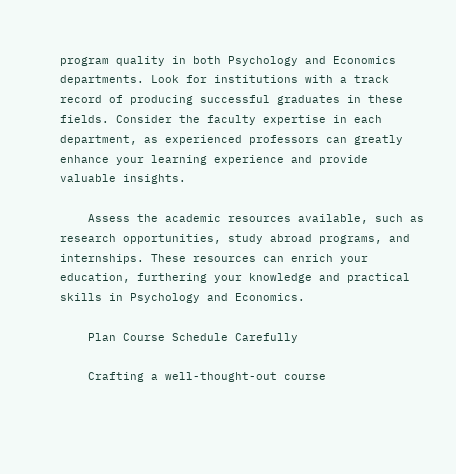program quality in both Psychology and Economics departments. Look for institutions with a track record of producing successful graduates in these fields. Consider the faculty expertise in each department, as experienced professors can greatly enhance your learning experience and provide valuable insights.

    Assess the academic resources available, such as research opportunities, study abroad programs, and internships. These resources can enrich your education, furthering your knowledge and practical skills in Psychology and Economics.

    Plan Course Schedule Carefully

    Crafting a well-thought-out course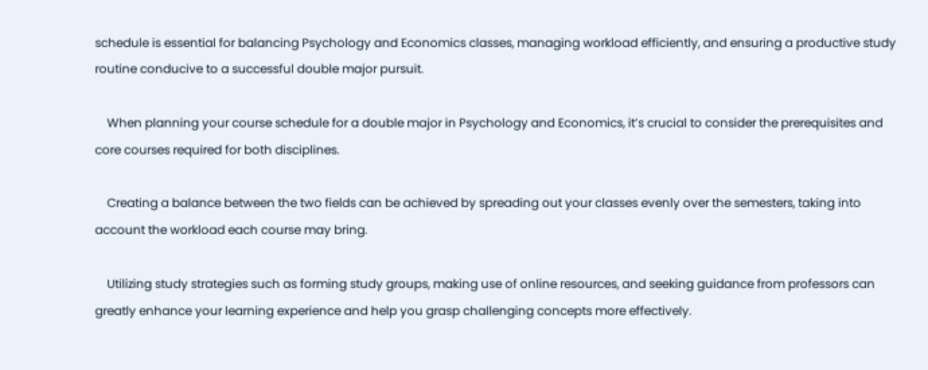schedule is essential for balancing Psychology and Economics classes, managing workload efficiently, and ensuring a productive study routine conducive to a successful double major pursuit.

    When planning your course schedule for a double major in Psychology and Economics, it’s crucial to consider the prerequisites and core courses required for both disciplines.

    Creating a balance between the two fields can be achieved by spreading out your classes evenly over the semesters, taking into account the workload each course may bring.

    Utilizing study strategies such as forming study groups, making use of online resources, and seeking guidance from professors can greatly enhance your learning experience and help you grasp challenging concepts more effectively.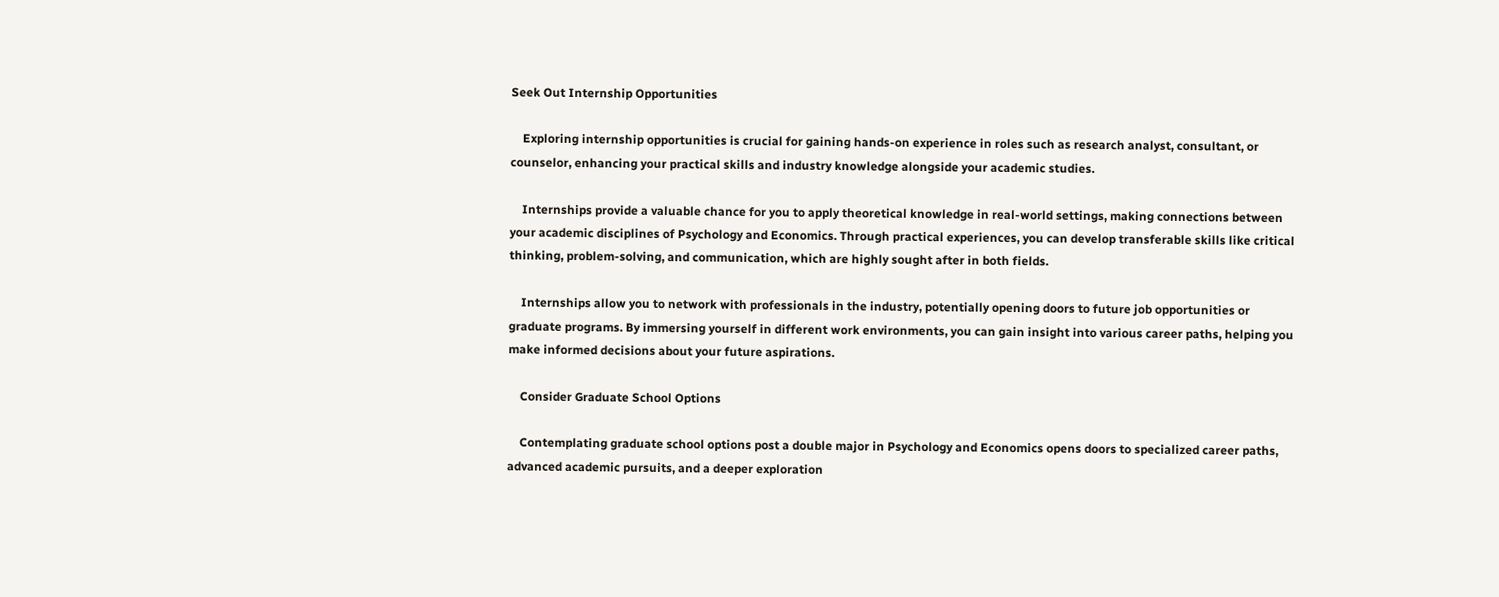Seek Out Internship Opportunities

    Exploring internship opportunities is crucial for gaining hands-on experience in roles such as research analyst, consultant, or counselor, enhancing your practical skills and industry knowledge alongside your academic studies.

    Internships provide a valuable chance for you to apply theoretical knowledge in real-world settings, making connections between your academic disciplines of Psychology and Economics. Through practical experiences, you can develop transferable skills like critical thinking, problem-solving, and communication, which are highly sought after in both fields.

    Internships allow you to network with professionals in the industry, potentially opening doors to future job opportunities or graduate programs. By immersing yourself in different work environments, you can gain insight into various career paths, helping you make informed decisions about your future aspirations.

    Consider Graduate School Options

    Contemplating graduate school options post a double major in Psychology and Economics opens doors to specialized career paths, advanced academic pursuits, and a deeper exploration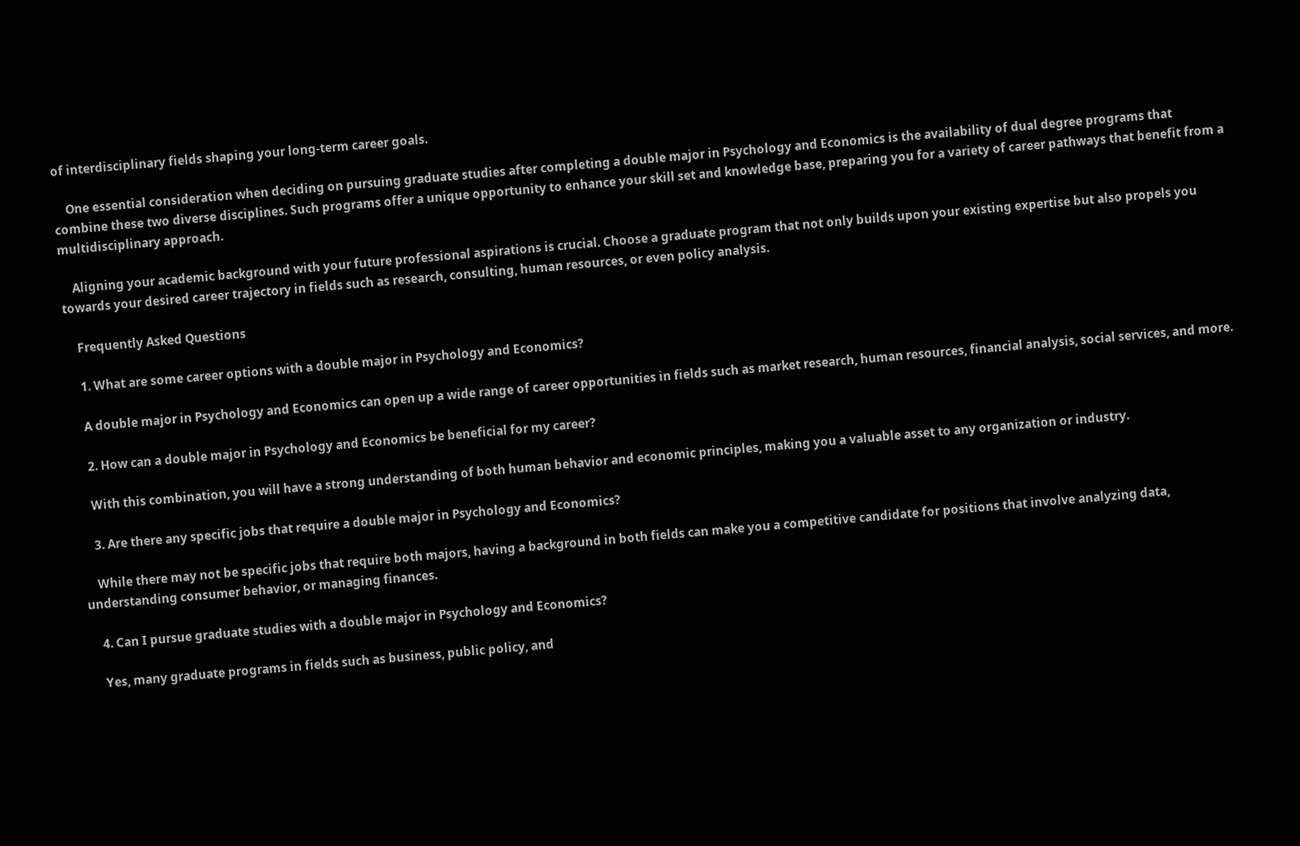of interdisciplinary fields shaping your long-term career goals.

    One essential consideration when deciding on pursuing graduate studies after completing a double major in Psychology and Economics is the availability of dual degree programs that combine these two diverse disciplines. Such programs offer a unique opportunity to enhance your skill set and knowledge base, preparing you for a variety of career pathways that benefit from a multidisciplinary approach.

    Aligning your academic background with your future professional aspirations is crucial. Choose a graduate program that not only builds upon your existing expertise but also propels you towards your desired career trajectory in fields such as research, consulting, human resources, or even policy analysis.

    Frequently Asked Questions

    1. What are some career options with a double major in Psychology and Economics?

    A double major in Psychology and Economics can open up a wide range of career opportunities in fields such as market research, human resources, financial analysis, social services, and more.

    2. How can a double major in Psychology and Economics be beneficial for my career?

    With this combination, you will have a strong understanding of both human behavior and economic principles, making you a valuable asset to any organization or industry.

    3. Are there any specific jobs that require a double major in Psychology and Economics?

    While there may not be specific jobs that require both majors, having a background in both fields can make you a competitive candidate for positions that involve analyzing data, understanding consumer behavior, or managing finances.

    4. Can I pursue graduate studies with a double major in Psychology and Economics?

    Yes, many graduate programs in fields such as business, public policy, and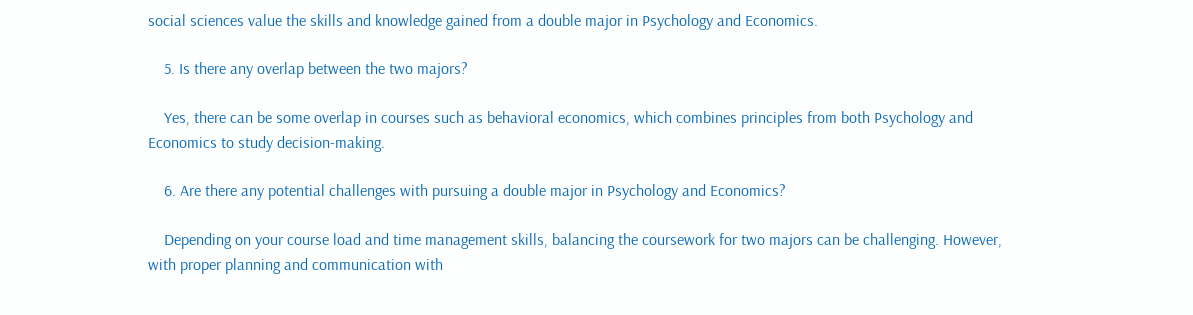social sciences value the skills and knowledge gained from a double major in Psychology and Economics.

    5. Is there any overlap between the two majors?

    Yes, there can be some overlap in courses such as behavioral economics, which combines principles from both Psychology and Economics to study decision-making.

    6. Are there any potential challenges with pursuing a double major in Psychology and Economics?

    Depending on your course load and time management skills, balancing the coursework for two majors can be challenging. However, with proper planning and communication with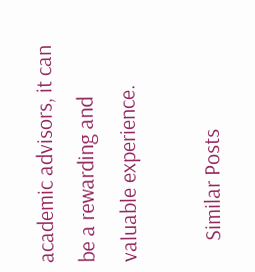academic advisors, it can be a rewarding and valuable experience.

    Similar Posts